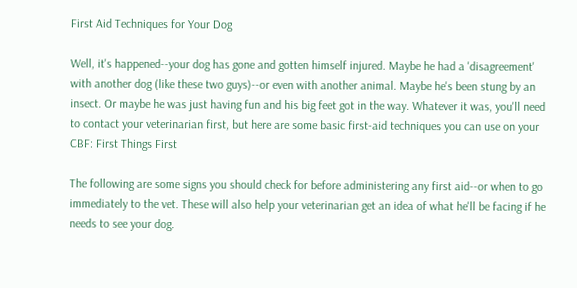First Aid Techniques for Your Dog

Well, it's happened--your dog has gone and gotten himself injured. Maybe he had a 'disagreement' with another dog (like these two guys)--or even with another animal. Maybe he's been stung by an insect. Or maybe he was just having fun and his big feet got in the way. Whatever it was, you'll need to contact your veterinarian first, but here are some basic first-aid techniques you can use on your CBF: First Things First

The following are some signs you should check for before administering any first aid--or when to go immediately to the vet. These will also help your veterinarian get an idea of what he'll be facing if he needs to see your dog.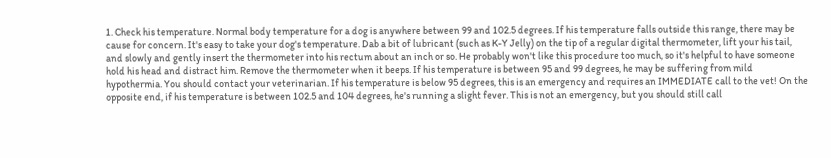1. Check his temperature. Normal body temperature for a dog is anywhere between 99 and 102.5 degrees. If his temperature falls outside this range, there may be cause for concern. It's easy to take your dog's temperature. Dab a bit of lubricant (such as K-Y Jelly) on the tip of a regular digital thermometer, lift your his tail, and slowly and gently insert the thermometer into his rectum about an inch or so. He probably won't like this procedure too much, so it's helpful to have someone hold his head and distract him. Remove the thermometer when it beeps. If his temperature is between 95 and 99 degrees, he may be suffering from mild hypothermia. You should contact your veterinarian. If his temperature is below 95 degrees, this is an emergency and requires an IMMEDIATE call to the vet! On the opposite end, if his temperature is between 102.5 and 104 degrees, he's running a slight fever. This is not an emergency, but you should still call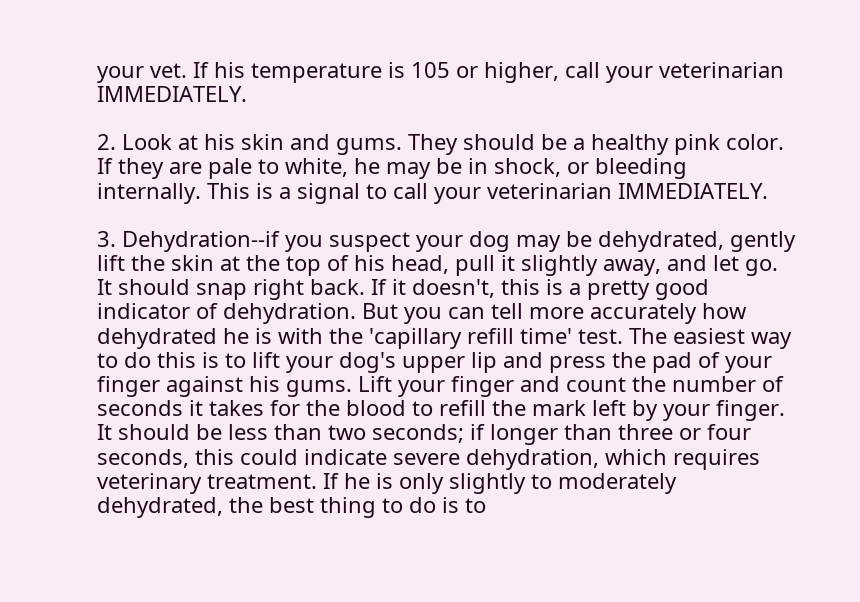your vet. If his temperature is 105 or higher, call your veterinarian IMMEDIATELY.

2. Look at his skin and gums. They should be a healthy pink color. If they are pale to white, he may be in shock, or bleeding internally. This is a signal to call your veterinarian IMMEDIATELY.

3. Dehydration--if you suspect your dog may be dehydrated, gently lift the skin at the top of his head, pull it slightly away, and let go. It should snap right back. If it doesn't, this is a pretty good indicator of dehydration. But you can tell more accurately how dehydrated he is with the 'capillary refill time' test. The easiest way to do this is to lift your dog's upper lip and press the pad of your finger against his gums. Lift your finger and count the number of seconds it takes for the blood to refill the mark left by your finger. It should be less than two seconds; if longer than three or four seconds, this could indicate severe dehydration, which requires veterinary treatment. If he is only slightly to moderately dehydrated, the best thing to do is to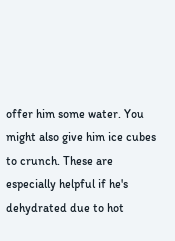offer him some water. You might also give him ice cubes to crunch. These are especially helpful if he's dehydrated due to hot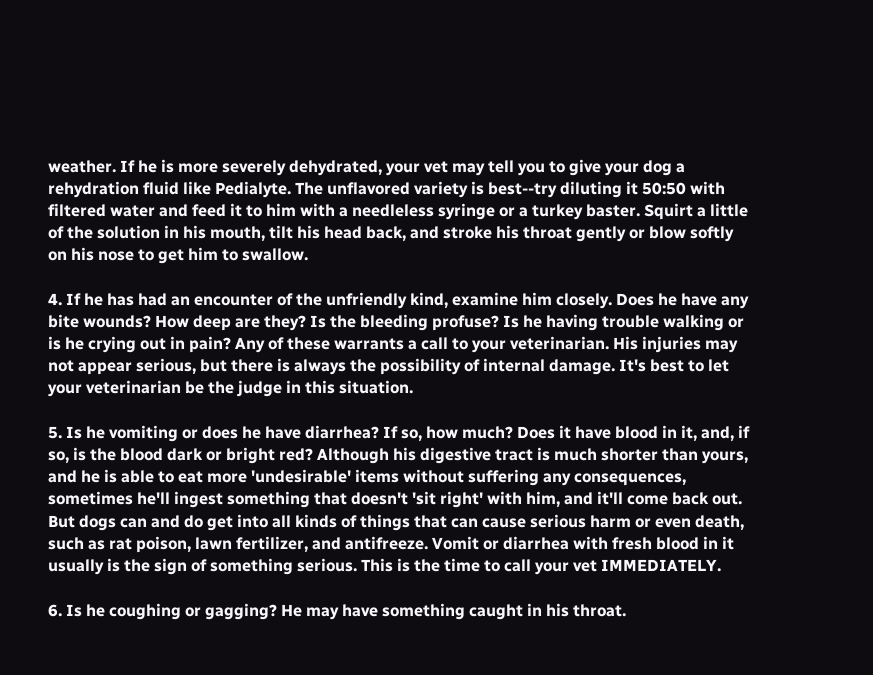weather. If he is more severely dehydrated, your vet may tell you to give your dog a rehydration fluid like Pedialyte. The unflavored variety is best--try diluting it 50:50 with filtered water and feed it to him with a needleless syringe or a turkey baster. Squirt a little of the solution in his mouth, tilt his head back, and stroke his throat gently or blow softly on his nose to get him to swallow.

4. If he has had an encounter of the unfriendly kind, examine him closely. Does he have any bite wounds? How deep are they? Is the bleeding profuse? Is he having trouble walking or is he crying out in pain? Any of these warrants a call to your veterinarian. His injuries may not appear serious, but there is always the possibility of internal damage. It's best to let your veterinarian be the judge in this situation.

5. Is he vomiting or does he have diarrhea? If so, how much? Does it have blood in it, and, if so, is the blood dark or bright red? Although his digestive tract is much shorter than yours, and he is able to eat more 'undesirable' items without suffering any consequences, sometimes he'll ingest something that doesn't 'sit right' with him, and it'll come back out. But dogs can and do get into all kinds of things that can cause serious harm or even death, such as rat poison, lawn fertilizer, and antifreeze. Vomit or diarrhea with fresh blood in it usually is the sign of something serious. This is the time to call your vet IMMEDIATELY.

6. Is he coughing or gagging? He may have something caught in his throat.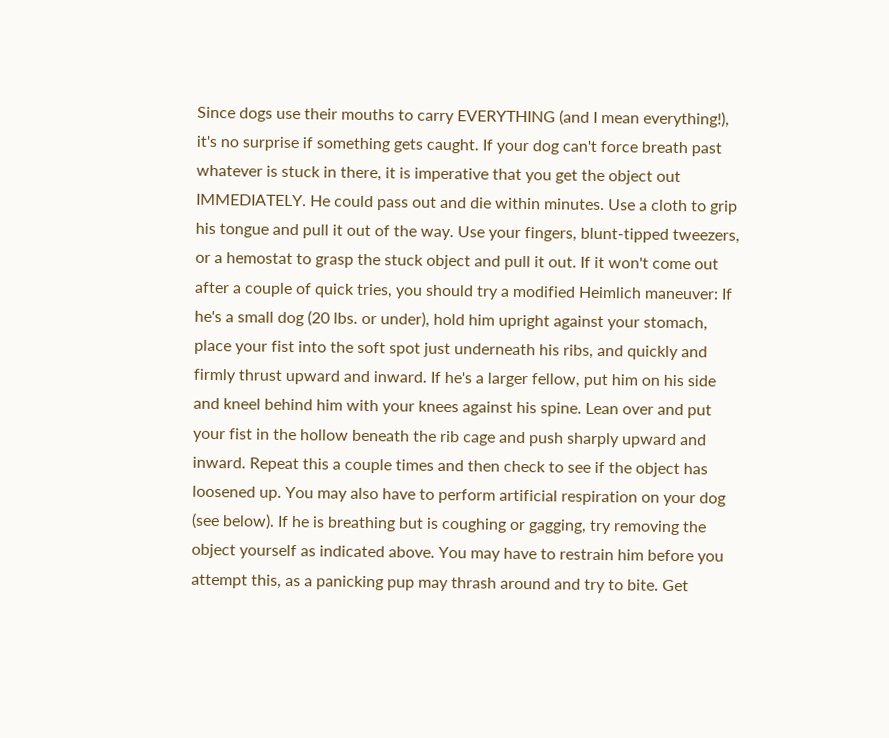Since dogs use their mouths to carry EVERYTHING (and I mean everything!), it's no surprise if something gets caught. If your dog can't force breath past whatever is stuck in there, it is imperative that you get the object out IMMEDIATELY. He could pass out and die within minutes. Use a cloth to grip his tongue and pull it out of the way. Use your fingers, blunt-tipped tweezers, or a hemostat to grasp the stuck object and pull it out. If it won't come out after a couple of quick tries, you should try a modified Heimlich maneuver: If he's a small dog (20 lbs. or under), hold him upright against your stomach, place your fist into the soft spot just underneath his ribs, and quickly and firmly thrust upward and inward. If he's a larger fellow, put him on his side and kneel behind him with your knees against his spine. Lean over and put your fist in the hollow beneath the rib cage and push sharply upward and inward. Repeat this a couple times and then check to see if the object has loosened up. You may also have to perform artificial respiration on your dog (see below). If he is breathing but is coughing or gagging, try removing the object yourself as indicated above. You may have to restrain him before you attempt this, as a panicking pup may thrash around and try to bite. Get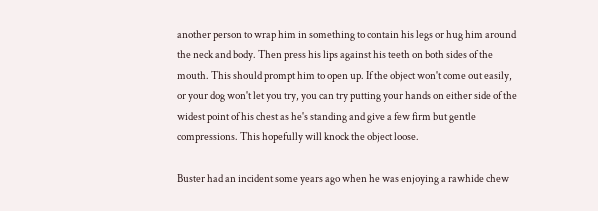another person to wrap him in something to contain his legs or hug him around the neck and body. Then press his lips against his teeth on both sides of the mouth. This should prompt him to open up. If the object won't come out easily, or your dog won't let you try, you can try putting your hands on either side of the widest point of his chest as he's standing and give a few firm but gentle compressions. This hopefully will knock the object loose.

Buster had an incident some years ago when he was enjoying a rawhide chew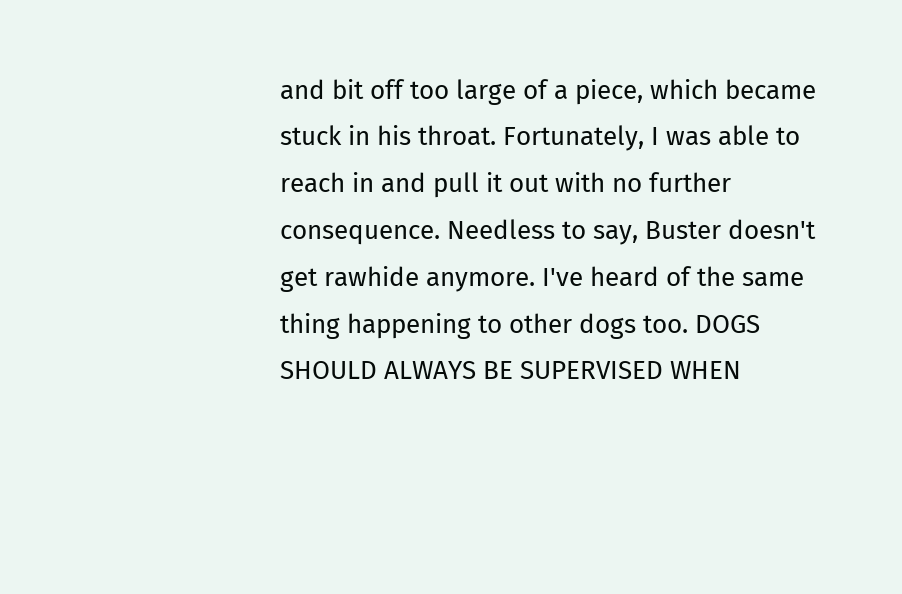and bit off too large of a piece, which became stuck in his throat. Fortunately, I was able to reach in and pull it out with no further consequence. Needless to say, Buster doesn't get rawhide anymore. I've heard of the same thing happening to other dogs too. DOGS SHOULD ALWAYS BE SUPERVISED WHEN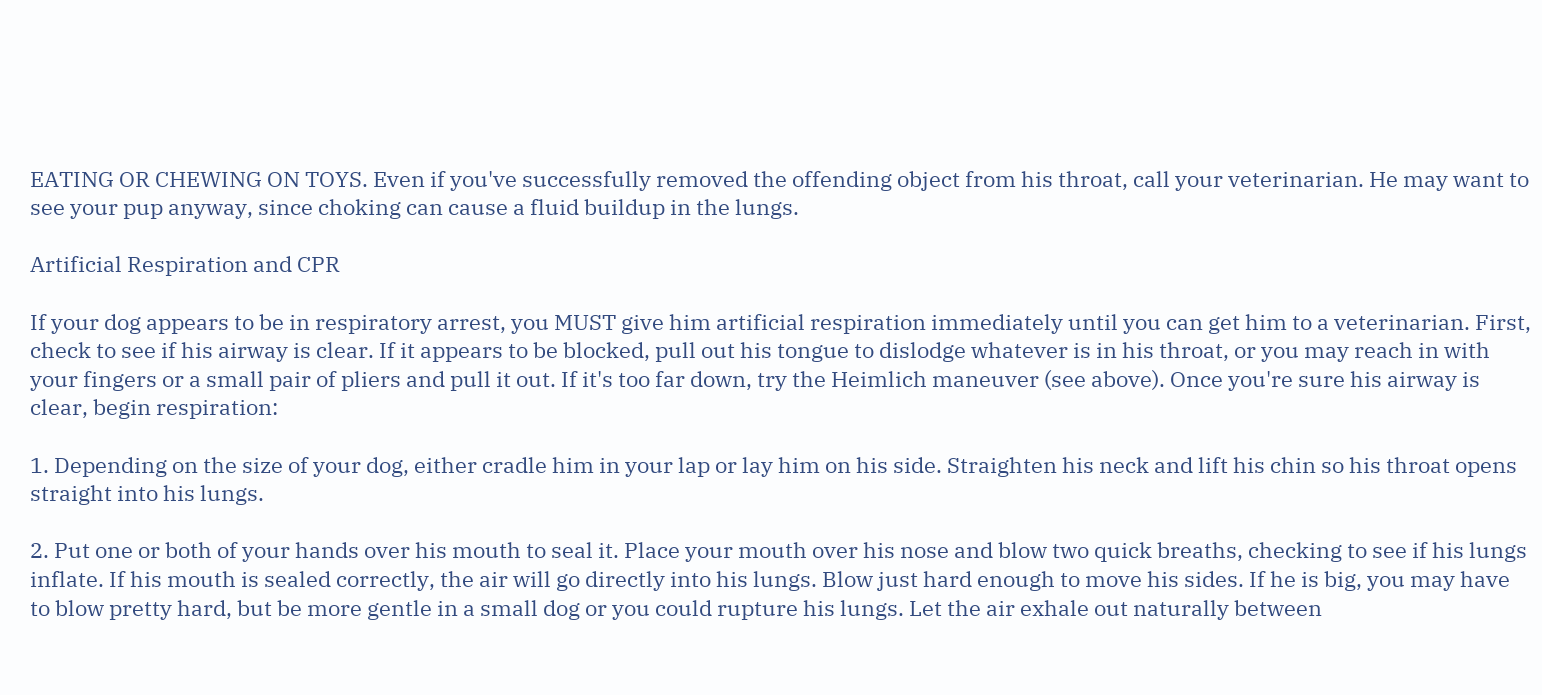EATING OR CHEWING ON TOYS. Even if you've successfully removed the offending object from his throat, call your veterinarian. He may want to see your pup anyway, since choking can cause a fluid buildup in the lungs.

Artificial Respiration and CPR

If your dog appears to be in respiratory arrest, you MUST give him artificial respiration immediately until you can get him to a veterinarian. First, check to see if his airway is clear. If it appears to be blocked, pull out his tongue to dislodge whatever is in his throat, or you may reach in with your fingers or a small pair of pliers and pull it out. If it's too far down, try the Heimlich maneuver (see above). Once you're sure his airway is clear, begin respiration:

1. Depending on the size of your dog, either cradle him in your lap or lay him on his side. Straighten his neck and lift his chin so his throat opens straight into his lungs.

2. Put one or both of your hands over his mouth to seal it. Place your mouth over his nose and blow two quick breaths, checking to see if his lungs inflate. If his mouth is sealed correctly, the air will go directly into his lungs. Blow just hard enough to move his sides. If he is big, you may have to blow pretty hard, but be more gentle in a small dog or you could rupture his lungs. Let the air exhale out naturally between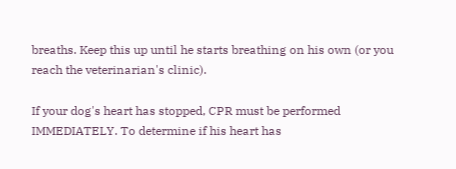breaths. Keep this up until he starts breathing on his own (or you reach the veterinarian's clinic).

If your dog's heart has stopped, CPR must be performed IMMEDIATELY. To determine if his heart has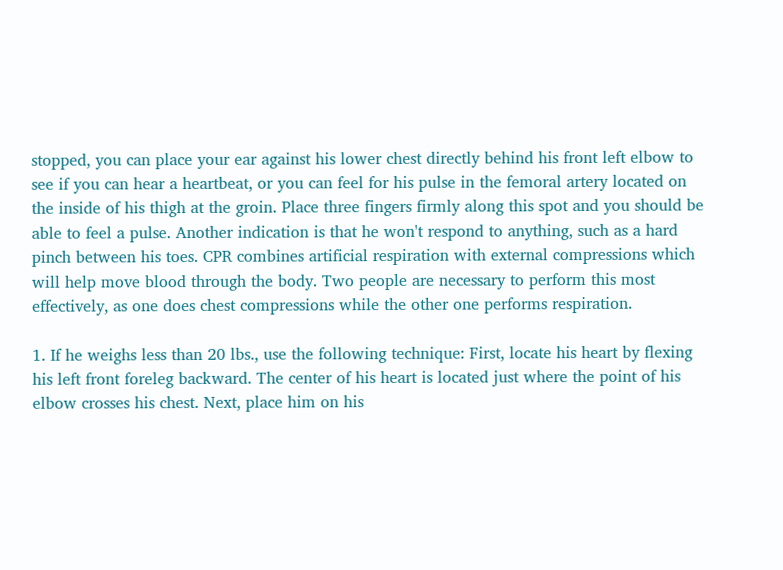stopped, you can place your ear against his lower chest directly behind his front left elbow to see if you can hear a heartbeat, or you can feel for his pulse in the femoral artery located on the inside of his thigh at the groin. Place three fingers firmly along this spot and you should be able to feel a pulse. Another indication is that he won't respond to anything, such as a hard pinch between his toes. CPR combines artificial respiration with external compressions which will help move blood through the body. Two people are necessary to perform this most effectively, as one does chest compressions while the other one performs respiration.

1. If he weighs less than 20 lbs., use the following technique: First, locate his heart by flexing his left front foreleg backward. The center of his heart is located just where the point of his elbow crosses his chest. Next, place him on his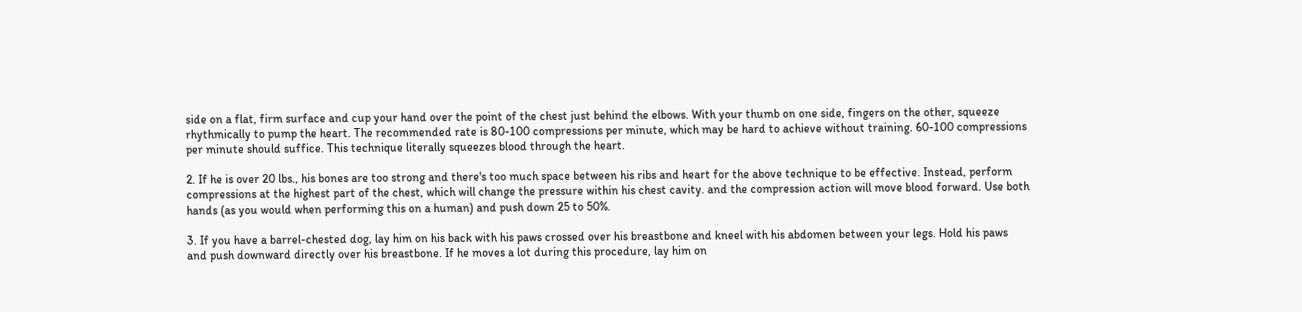side on a flat, firm surface and cup your hand over the point of the chest just behind the elbows. With your thumb on one side, fingers on the other, squeeze rhythmically to pump the heart. The recommended rate is 80-100 compressions per minute, which may be hard to achieve without training. 60-100 compressions per minute should suffice. This technique literally squeezes blood through the heart.

2. If he is over 20 lbs., his bones are too strong and there's too much space between his ribs and heart for the above technique to be effective. Instead, perform compressions at the highest part of the chest, which will change the pressure within his chest cavity. and the compression action will move blood forward. Use both hands (as you would when performing this on a human) and push down 25 to 50%.

3. If you have a barrel-chested dog, lay him on his back with his paws crossed over his breastbone and kneel with his abdomen between your legs. Hold his paws and push downward directly over his breastbone. If he moves a lot during this procedure, lay him on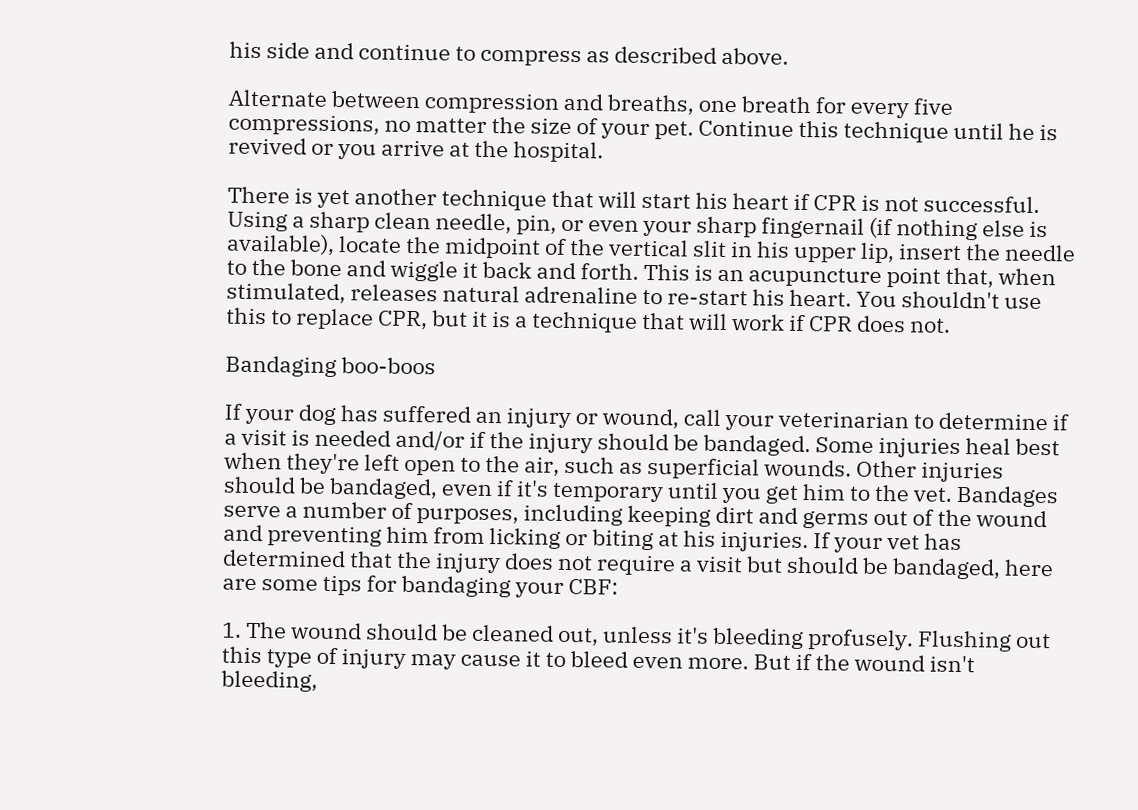his side and continue to compress as described above.

Alternate between compression and breaths, one breath for every five compressions, no matter the size of your pet. Continue this technique until he is revived or you arrive at the hospital.

There is yet another technique that will start his heart if CPR is not successful. Using a sharp clean needle, pin, or even your sharp fingernail (if nothing else is available), locate the midpoint of the vertical slit in his upper lip, insert the needle to the bone and wiggle it back and forth. This is an acupuncture point that, when stimulated, releases natural adrenaline to re-start his heart. You shouldn't use this to replace CPR, but it is a technique that will work if CPR does not.

Bandaging boo-boos

If your dog has suffered an injury or wound, call your veterinarian to determine if a visit is needed and/or if the injury should be bandaged. Some injuries heal best when they're left open to the air, such as superficial wounds. Other injuries should be bandaged, even if it's temporary until you get him to the vet. Bandages serve a number of purposes, including keeping dirt and germs out of the wound and preventing him from licking or biting at his injuries. If your vet has determined that the injury does not require a visit but should be bandaged, here are some tips for bandaging your CBF:

1. The wound should be cleaned out, unless it's bleeding profusely. Flushing out this type of injury may cause it to bleed even more. But if the wound isn't bleeding,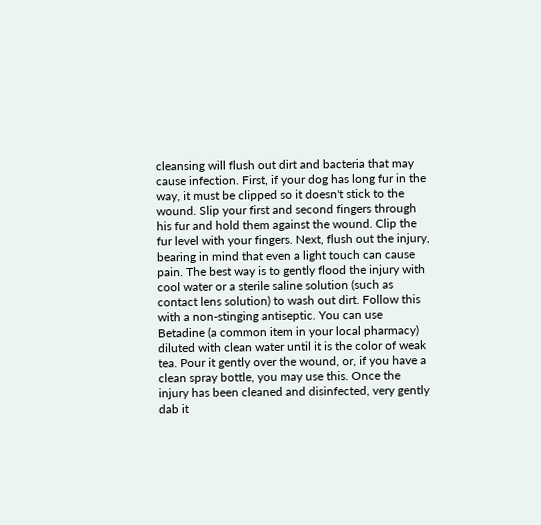cleansing will flush out dirt and bacteria that may cause infection. First, if your dog has long fur in the way, it must be clipped so it doesn't stick to the wound. Slip your first and second fingers through his fur and hold them against the wound. Clip the fur level with your fingers. Next, flush out the injury, bearing in mind that even a light touch can cause pain. The best way is to gently flood the injury with cool water or a sterile saline solution (such as contact lens solution) to wash out dirt. Follow this with a non-stinging antiseptic. You can use Betadine (a common item in your local pharmacy) diluted with clean water until it is the color of weak tea. Pour it gently over the wound, or, if you have a clean spray bottle, you may use this. Once the injury has been cleaned and disinfected, very gently dab it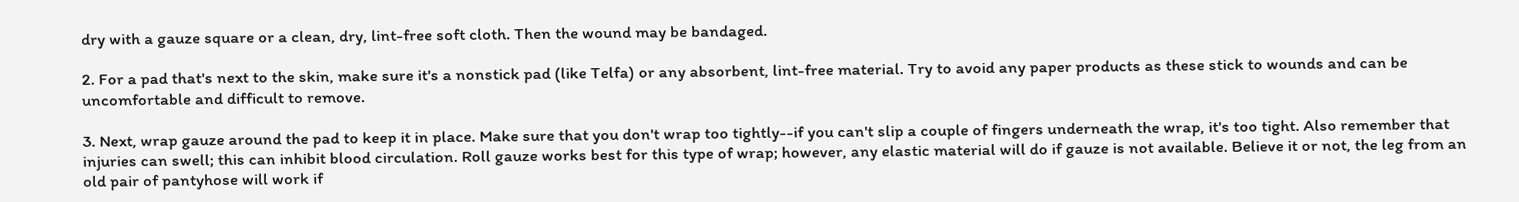dry with a gauze square or a clean, dry, lint-free soft cloth. Then the wound may be bandaged.

2. For a pad that's next to the skin, make sure it's a nonstick pad (like Telfa) or any absorbent, lint-free material. Try to avoid any paper products as these stick to wounds and can be uncomfortable and difficult to remove.

3. Next, wrap gauze around the pad to keep it in place. Make sure that you don't wrap too tightly--if you can't slip a couple of fingers underneath the wrap, it's too tight. Also remember that injuries can swell; this can inhibit blood circulation. Roll gauze works best for this type of wrap; however, any elastic material will do if gauze is not available. Believe it or not, the leg from an old pair of pantyhose will work if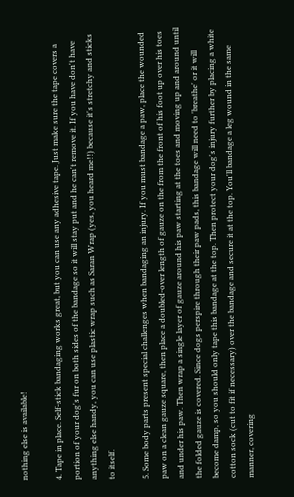nothing else is available!

4. Tape in place. Self-stick bandaging works great, but you can use any adhesive tape. Just make sure the tape covers a portion of your dog's fur on both sides of the bandage so it will stay put and he can't remove it. If you have don't have anything else handy, you can use plastic wrap such as Saran Wrap (yes, you heard me!!) because it's stretchy and sticks to itself.

5. Some body parts present special challenges when bandaging an injury. If you must bandage a paw, place the wounded paw on a clean gauze square, then place a doubled-over length of gauze on the from the front of his foot up over his toes and under his paw. Then wrap a single layer of gauze around his paw starting at the toes and moving up and around until the folded gauze is covered. Since dogs perspire through their paw pads, this bandage will need to 'breathe' or it will become damp, so you should only tape this bandage at the top. Then protect your dog's injury further by placing a white cotton sock (cut to fit if necessary) over the bandage and secure it at the top. You'll bandage a leg wound in the same manner, covering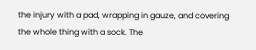the injury with a pad, wrapping in gauze, and covering the whole thing with a sock. The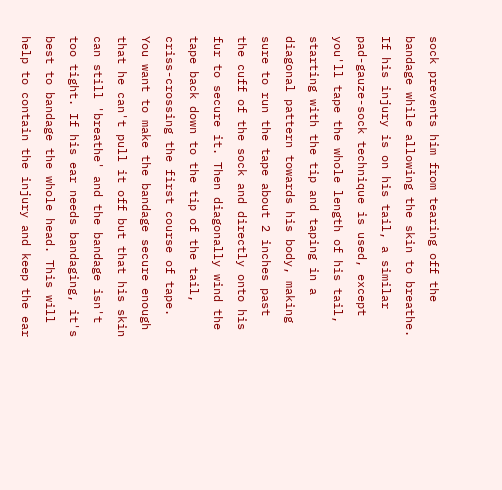sock prevents him from tearing off the bandage while allowing the skin to breathe. If his injury is on his tail, a similar pad-gauze-sock technique is used, except you'll tape the whole length of his tail, starting with the tip and taping in a diagonal pattern towards his body, making sure to run the tape about 2 inches past the cuff of the sock and directly onto his fur to secure it. Then diagonally wind the tape back down to the tip of the tail, criss-crossing the first course of tape. You want to make the bandage secure enough that he can't pull it off but that his skin can still 'breathe' and the bandage isn't too tight. If his ear needs bandaging, it's best to bandage the whole head. This will help to contain the injury and keep the ear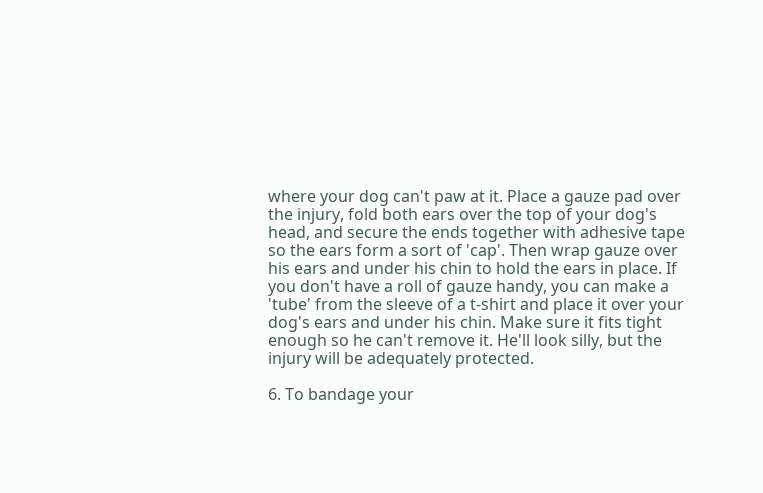where your dog can't paw at it. Place a gauze pad over the injury, fold both ears over the top of your dog's head, and secure the ends together with adhesive tape so the ears form a sort of 'cap'. Then wrap gauze over his ears and under his chin to hold the ears in place. If you don't have a roll of gauze handy, you can make a 'tube' from the sleeve of a t-shirt and place it over your dog's ears and under his chin. Make sure it fits tight enough so he can't remove it. He'll look silly, but the injury will be adequately protected.

6. To bandage your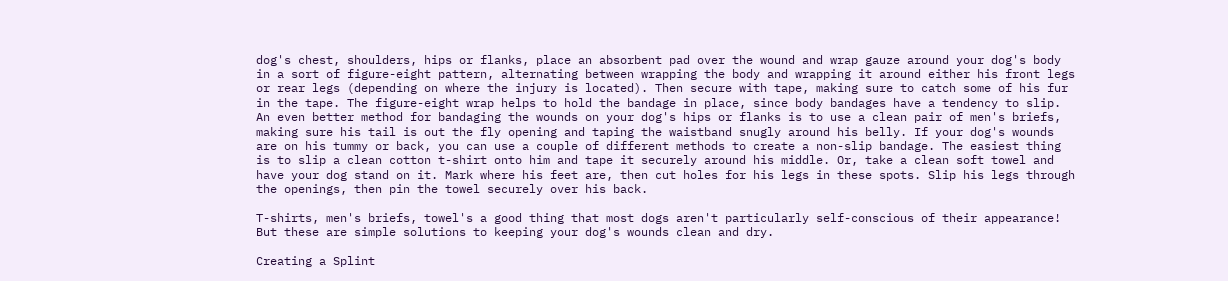dog's chest, shoulders, hips or flanks, place an absorbent pad over the wound and wrap gauze around your dog's body in a sort of figure-eight pattern, alternating between wrapping the body and wrapping it around either his front legs or rear legs (depending on where the injury is located). Then secure with tape, making sure to catch some of his fur in the tape. The figure-eight wrap helps to hold the bandage in place, since body bandages have a tendency to slip. An even better method for bandaging the wounds on your dog's hips or flanks is to use a clean pair of men's briefs, making sure his tail is out the fly opening and taping the waistband snugly around his belly. If your dog's wounds are on his tummy or back, you can use a couple of different methods to create a non-slip bandage. The easiest thing is to slip a clean cotton t-shirt onto him and tape it securely around his middle. Or, take a clean soft towel and have your dog stand on it. Mark where his feet are, then cut holes for his legs in these spots. Slip his legs through the openings, then pin the towel securely over his back.

T-shirts, men's briefs, towel's a good thing that most dogs aren't particularly self-conscious of their appearance! But these are simple solutions to keeping your dog's wounds clean and dry.

Creating a Splint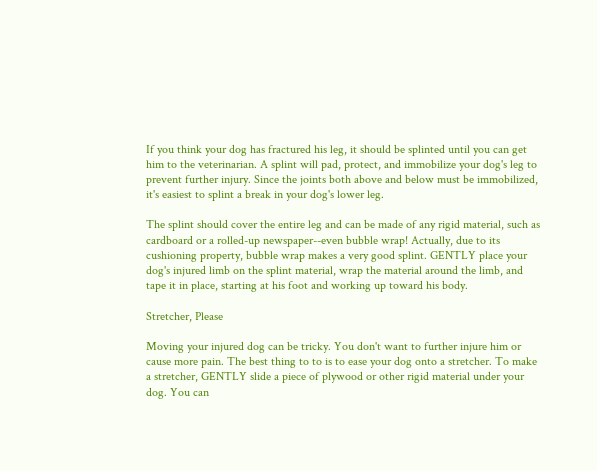If you think your dog has fractured his leg, it should be splinted until you can get him to the veterinarian. A splint will pad, protect, and immobilize your dog's leg to prevent further injury. Since the joints both above and below must be immobilized, it's easiest to splint a break in your dog's lower leg.

The splint should cover the entire leg and can be made of any rigid material, such as cardboard or a rolled-up newspaper--even bubble wrap! Actually, due to its cushioning property, bubble wrap makes a very good splint. GENTLY place your dog's injured limb on the splint material, wrap the material around the limb, and tape it in place, starting at his foot and working up toward his body.

Stretcher, Please

Moving your injured dog can be tricky. You don't want to further injure him or cause more pain. The best thing to to is to ease your dog onto a stretcher. To make a stretcher, GENTLY slide a piece of plywood or other rigid material under your dog. You can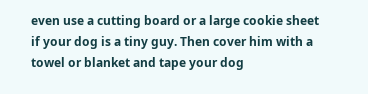even use a cutting board or a large cookie sheet if your dog is a tiny guy. Then cover him with a towel or blanket and tape your dog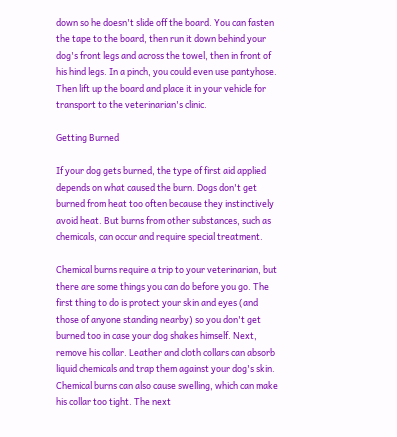down so he doesn't slide off the board. You can fasten the tape to the board, then run it down behind your dog's front legs and across the towel, then in front of his hind legs. In a pinch, you could even use pantyhose. Then lift up the board and place it in your vehicle for transport to the veterinarian's clinic.

Getting Burned

If your dog gets burned, the type of first aid applied depends on what caused the burn. Dogs don't get burned from heat too often because they instinctively avoid heat. But burns from other substances, such as chemicals, can occur and require special treatment.

Chemical burns require a trip to your veterinarian, but there are some things you can do before you go. The first thing to do is protect your skin and eyes (and those of anyone standing nearby) so you don't get burned too in case your dog shakes himself. Next, remove his collar. Leather and cloth collars can absorb liquid chemicals and trap them against your dog's skin. Chemical burns can also cause swelling, which can make his collar too tight. The next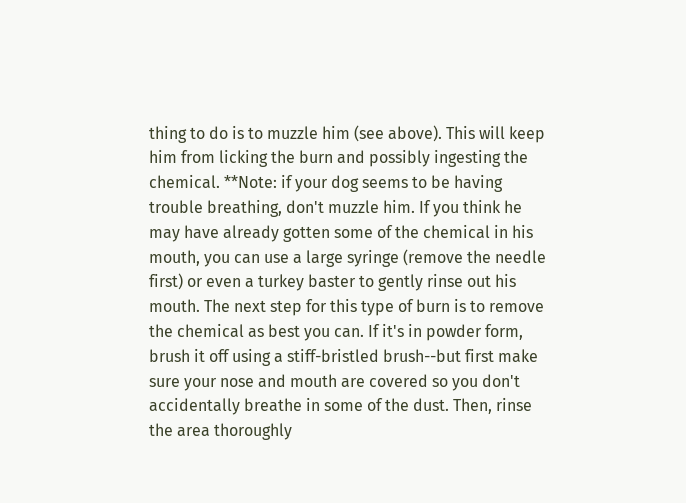thing to do is to muzzle him (see above). This will keep him from licking the burn and possibly ingesting the chemical. **Note: if your dog seems to be having trouble breathing, don't muzzle him. If you think he may have already gotten some of the chemical in his mouth, you can use a large syringe (remove the needle first) or even a turkey baster to gently rinse out his mouth. The next step for this type of burn is to remove the chemical as best you can. If it's in powder form, brush it off using a stiff-bristled brush--but first make sure your nose and mouth are covered so you don't accidentally breathe in some of the dust. Then, rinse the area thoroughly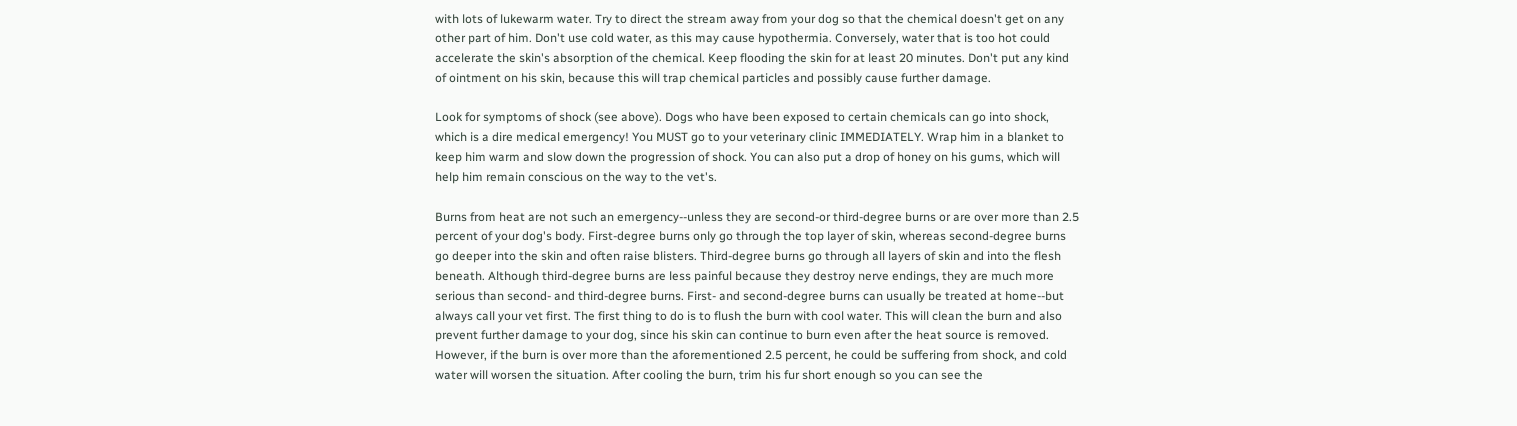with lots of lukewarm water. Try to direct the stream away from your dog so that the chemical doesn't get on any other part of him. Don't use cold water, as this may cause hypothermia. Conversely, water that is too hot could accelerate the skin's absorption of the chemical. Keep flooding the skin for at least 20 minutes. Don't put any kind of ointment on his skin, because this will trap chemical particles and possibly cause further damage.

Look for symptoms of shock (see above). Dogs who have been exposed to certain chemicals can go into shock, which is a dire medical emergency! You MUST go to your veterinary clinic IMMEDIATELY. Wrap him in a blanket to keep him warm and slow down the progression of shock. You can also put a drop of honey on his gums, which will help him remain conscious on the way to the vet's.

Burns from heat are not such an emergency--unless they are second-or third-degree burns or are over more than 2.5 percent of your dog's body. First-degree burns only go through the top layer of skin, whereas second-degree burns go deeper into the skin and often raise blisters. Third-degree burns go through all layers of skin and into the flesh beneath. Although third-degree burns are less painful because they destroy nerve endings, they are much more serious than second- and third-degree burns. First- and second-degree burns can usually be treated at home--but always call your vet first. The first thing to do is to flush the burn with cool water. This will clean the burn and also prevent further damage to your dog, since his skin can continue to burn even after the heat source is removed. However, if the burn is over more than the aforementioned 2.5 percent, he could be suffering from shock, and cold water will worsen the situation. After cooling the burn, trim his fur short enough so you can see the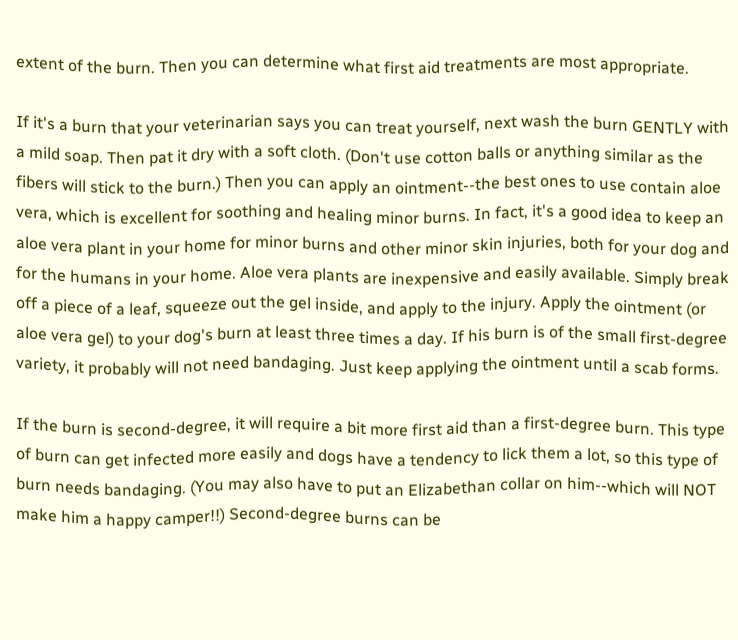extent of the burn. Then you can determine what first aid treatments are most appropriate.

If it's a burn that your veterinarian says you can treat yourself, next wash the burn GENTLY with a mild soap. Then pat it dry with a soft cloth. (Don't use cotton balls or anything similar as the fibers will stick to the burn.) Then you can apply an ointment--the best ones to use contain aloe vera, which is excellent for soothing and healing minor burns. In fact, it's a good idea to keep an aloe vera plant in your home for minor burns and other minor skin injuries, both for your dog and for the humans in your home. Aloe vera plants are inexpensive and easily available. Simply break off a piece of a leaf, squeeze out the gel inside, and apply to the injury. Apply the ointment (or aloe vera gel) to your dog's burn at least three times a day. If his burn is of the small first-degree variety, it probably will not need bandaging. Just keep applying the ointment until a scab forms.

If the burn is second-degree, it will require a bit more first aid than a first-degree burn. This type of burn can get infected more easily and dogs have a tendency to lick them a lot, so this type of burn needs bandaging. (You may also have to put an Elizabethan collar on him--which will NOT make him a happy camper!!) Second-degree burns can be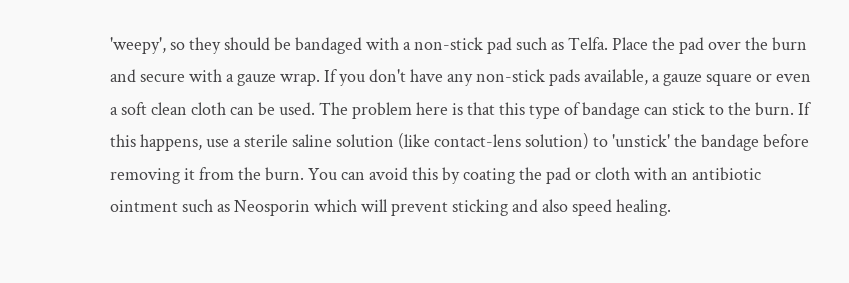'weepy', so they should be bandaged with a non-stick pad such as Telfa. Place the pad over the burn and secure with a gauze wrap. If you don't have any non-stick pads available, a gauze square or even a soft clean cloth can be used. The problem here is that this type of bandage can stick to the burn. If this happens, use a sterile saline solution (like contact-lens solution) to 'unstick' the bandage before removing it from the burn. You can avoid this by coating the pad or cloth with an antibiotic ointment such as Neosporin which will prevent sticking and also speed healing.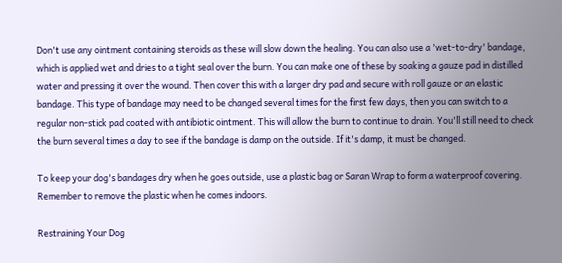Don't use any ointment containing steroids as these will slow down the healing. You can also use a 'wet-to-dry' bandage, which is applied wet and dries to a tight seal over the burn. You can make one of these by soaking a gauze pad in distilled water and pressing it over the wound. Then cover this with a larger dry pad and secure with roll gauze or an elastic bandage. This type of bandage may need to be changed several times for the first few days, then you can switch to a regular non-stick pad coated with antibiotic ointment. This will allow the burn to continue to drain. You'll still need to check the burn several times a day to see if the bandage is damp on the outside. If it's damp, it must be changed.

To keep your dog's bandages dry when he goes outside, use a plastic bag or Saran Wrap to form a waterproof covering. Remember to remove the plastic when he comes indoors.

Restraining Your Dog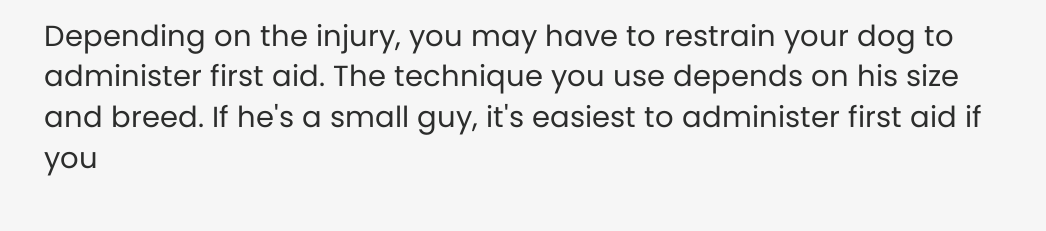Depending on the injury, you may have to restrain your dog to administer first aid. The technique you use depends on his size and breed. If he's a small guy, it's easiest to administer first aid if you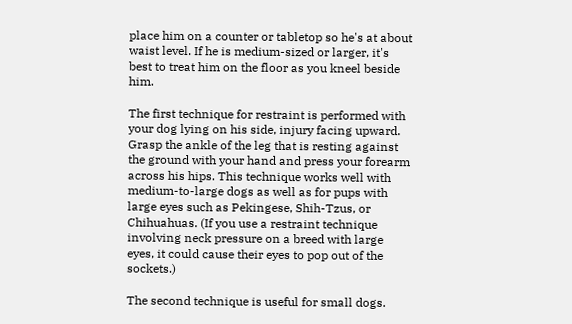place him on a counter or tabletop so he's at about waist level. If he is medium-sized or larger, it's best to treat him on the floor as you kneel beside him.

The first technique for restraint is performed with your dog lying on his side, injury facing upward. Grasp the ankle of the leg that is resting against the ground with your hand and press your forearm across his hips. This technique works well with medium-to-large dogs as well as for pups with large eyes such as Pekingese, Shih-Tzus, or Chihuahuas. (If you use a restraint technique involving neck pressure on a breed with large eyes, it could cause their eyes to pop out of the sockets.)

The second technique is useful for small dogs.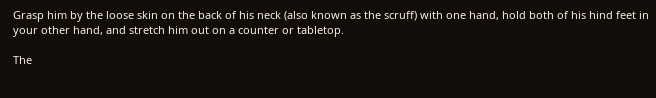Grasp him by the loose skin on the back of his neck (also known as the scruff) with one hand, hold both of his hind feet in your other hand, and stretch him out on a counter or tabletop.

The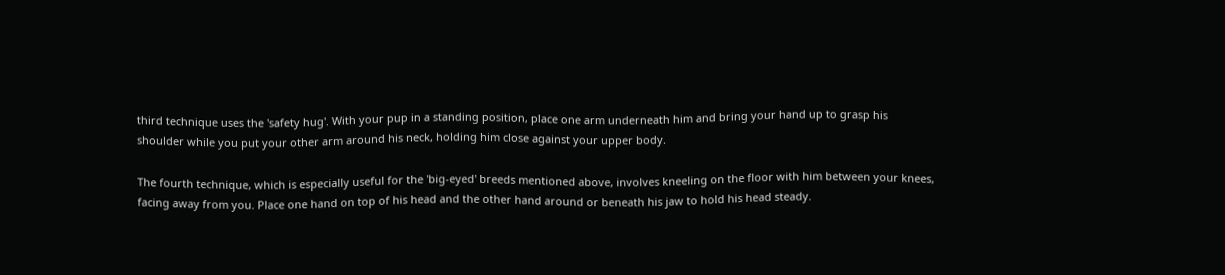third technique uses the 'safety hug'. With your pup in a standing position, place one arm underneath him and bring your hand up to grasp his shoulder while you put your other arm around his neck, holding him close against your upper body.

The fourth technique, which is especially useful for the 'big-eyed' breeds mentioned above, involves kneeling on the floor with him between your knees, facing away from you. Place one hand on top of his head and the other hand around or beneath his jaw to hold his head steady.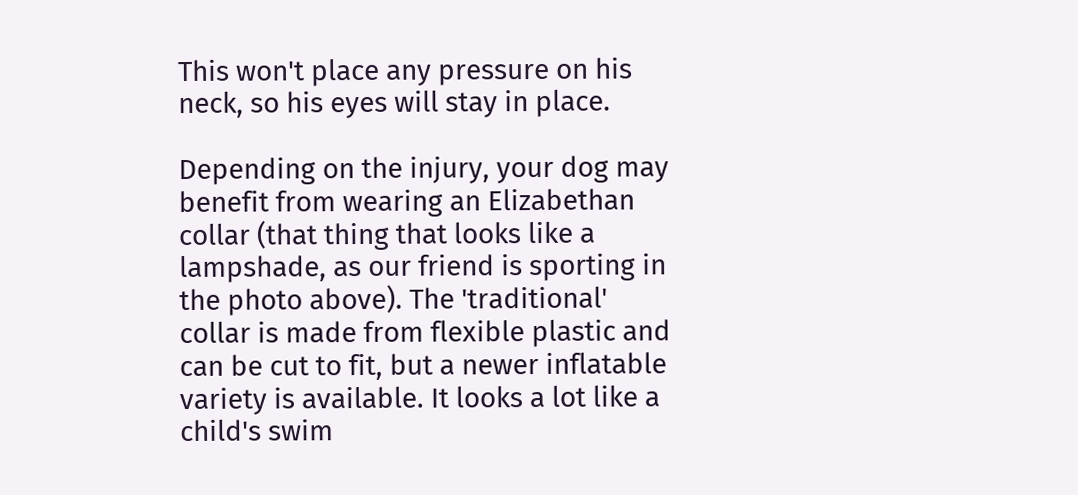This won't place any pressure on his neck, so his eyes will stay in place.

Depending on the injury, your dog may benefit from wearing an Elizabethan collar (that thing that looks like a lampshade, as our friend is sporting in the photo above). The 'traditional' collar is made from flexible plastic and can be cut to fit, but a newer inflatable variety is available. It looks a lot like a child's swim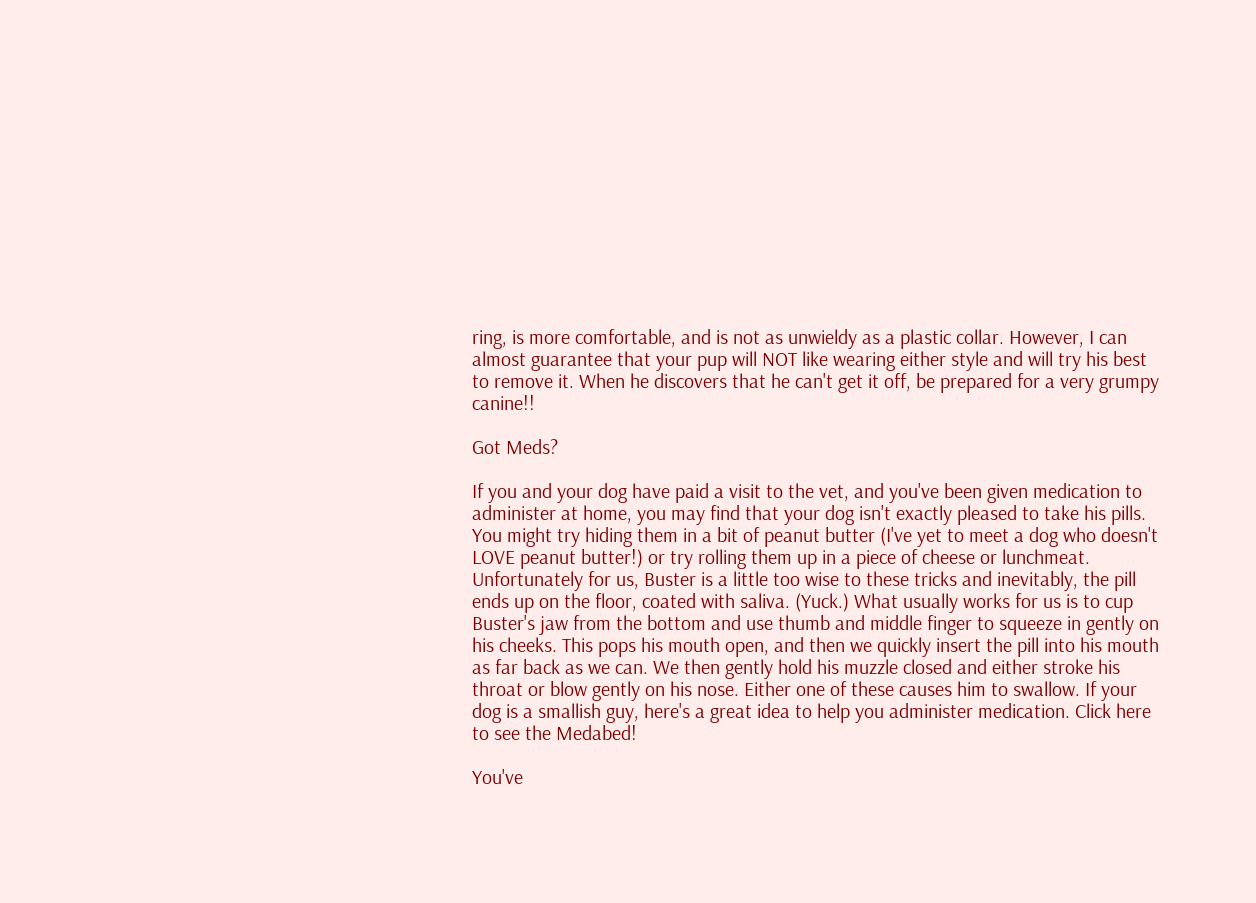ring, is more comfortable, and is not as unwieldy as a plastic collar. However, I can almost guarantee that your pup will NOT like wearing either style and will try his best to remove it. When he discovers that he can't get it off, be prepared for a very grumpy canine!!

Got Meds?

If you and your dog have paid a visit to the vet, and you've been given medication to administer at home, you may find that your dog isn't exactly pleased to take his pills. You might try hiding them in a bit of peanut butter (I've yet to meet a dog who doesn't LOVE peanut butter!) or try rolling them up in a piece of cheese or lunchmeat. Unfortunately for us, Buster is a little too wise to these tricks and inevitably, the pill ends up on the floor, coated with saliva. (Yuck.) What usually works for us is to cup Buster's jaw from the bottom and use thumb and middle finger to squeeze in gently on his cheeks. This pops his mouth open, and then we quickly insert the pill into his mouth as far back as we can. We then gently hold his muzzle closed and either stroke his throat or blow gently on his nose. Either one of these causes him to swallow. If your dog is a smallish guy, here's a great idea to help you administer medication. Click here to see the Medabed!

You've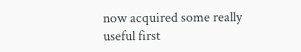now acquired some really useful first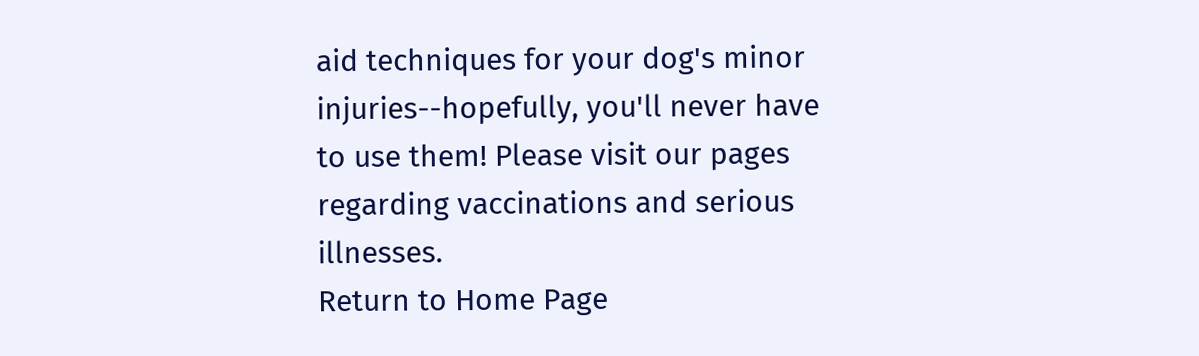aid techniques for your dog's minor injuries--hopefully, you'll never have to use them! Please visit our pages regarding vaccinations and serious illnesses.
Return to Home Page